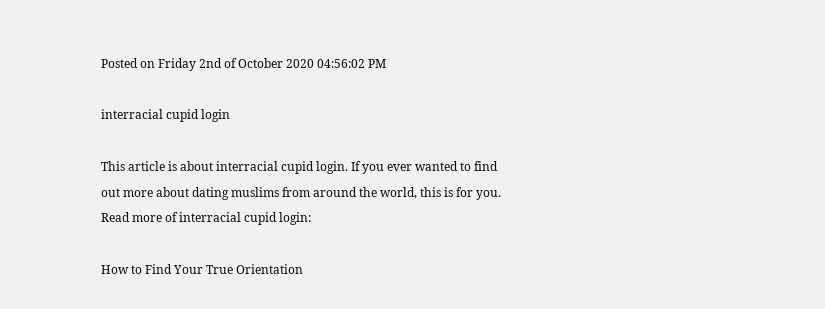Posted on Friday 2nd of October 2020 04:56:02 PM

interracial cupid login

This article is about interracial cupid login. If you ever wanted to find out more about dating muslims from around the world, this is for you. Read more of interracial cupid login:

How to Find Your True Orientation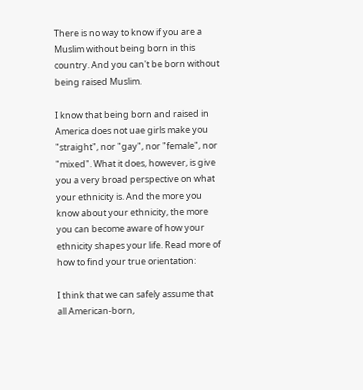There is no way to know if you are a Muslim without being born in this country. And you can't be born without being raised Muslim.

I know that being born and raised in America does not uae girls make you "straight", nor "gay", nor "female", nor "mixed". What it does, however, is give you a very broad perspective on what your ethnicity is. And the more you know about your ethnicity, the more you can become aware of how your ethnicity shapes your life. Read more of how to find your true orientation:

I think that we can safely assume that all American-born,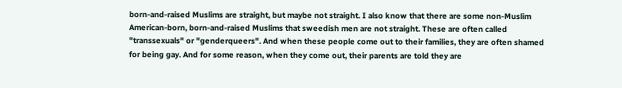born-and-raised Muslims are straight, but maybe not straight. I also know that there are some non-Muslim American-born, born-and-raised Muslims that sweedish men are not straight. These are often called "transsexuals" or "genderqueers". And when these people come out to their families, they are often shamed for being gay. And for some reason, when they come out, their parents are told they are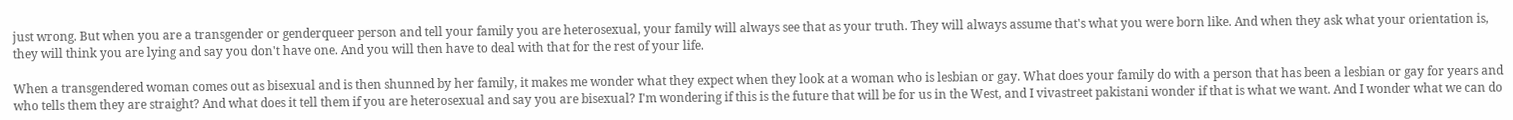just wrong. But when you are a transgender or genderqueer person and tell your family you are heterosexual, your family will always see that as your truth. They will always assume that's what you were born like. And when they ask what your orientation is, they will think you are lying and say you don't have one. And you will then have to deal with that for the rest of your life.

When a transgendered woman comes out as bisexual and is then shunned by her family, it makes me wonder what they expect when they look at a woman who is lesbian or gay. What does your family do with a person that has been a lesbian or gay for years and who tells them they are straight? And what does it tell them if you are heterosexual and say you are bisexual? I'm wondering if this is the future that will be for us in the West, and I vivastreet pakistani wonder if that is what we want. And I wonder what we can do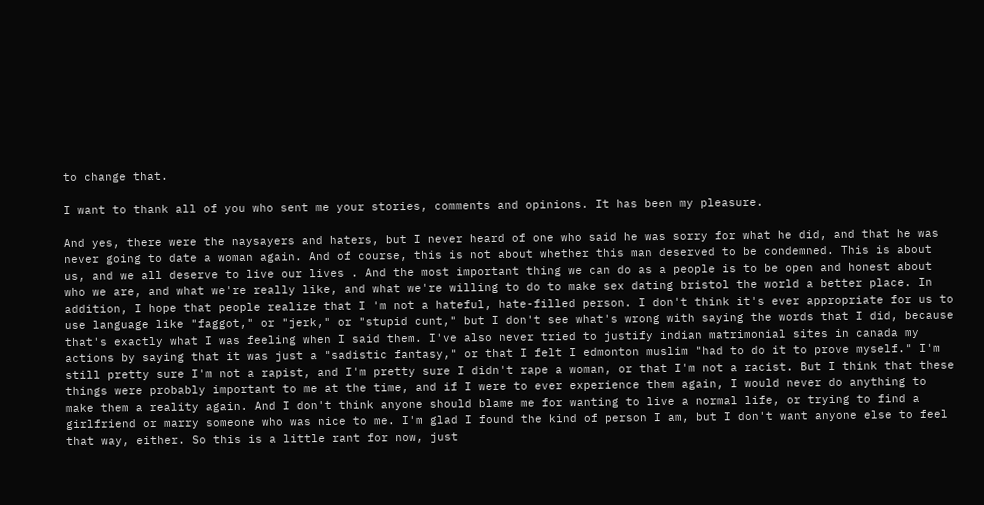to change that.

I want to thank all of you who sent me your stories, comments and opinions. It has been my pleasure.

And yes, there were the naysayers and haters, but I never heard of one who said he was sorry for what he did, and that he was never going to date a woman again. And of course, this is not about whether this man deserved to be condemned. This is about us, and we all deserve to live our lives . And the most important thing we can do as a people is to be open and honest about who we are, and what we're really like, and what we're willing to do to make sex dating bristol the world a better place. In addition, I hope that people realize that I 'm not a hateful, hate-filled person. I don't think it's ever appropriate for us to use language like "faggot," or "jerk," or "stupid cunt," but I don't see what's wrong with saying the words that I did, because that's exactly what I was feeling when I said them. I've also never tried to justify indian matrimonial sites in canada my actions by saying that it was just a "sadistic fantasy," or that I felt I edmonton muslim "had to do it to prove myself." I'm still pretty sure I'm not a rapist, and I'm pretty sure I didn't rape a woman, or that I'm not a racist. But I think that these things were probably important to me at the time, and if I were to ever experience them again, I would never do anything to make them a reality again. And I don't think anyone should blame me for wanting to live a normal life, or trying to find a girlfriend or marry someone who was nice to me. I'm glad I found the kind of person I am, but I don't want anyone else to feel that way, either. So this is a little rant for now, just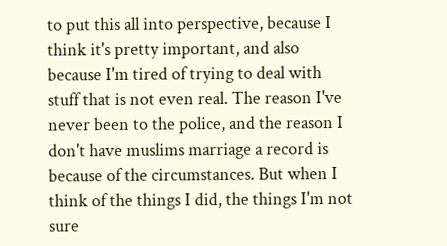to put this all into perspective, because I think it's pretty important, and also because I'm tired of trying to deal with stuff that is not even real. The reason I've never been to the police, and the reason I don't have muslims marriage a record is because of the circumstances. But when I think of the things I did, the things I'm not sure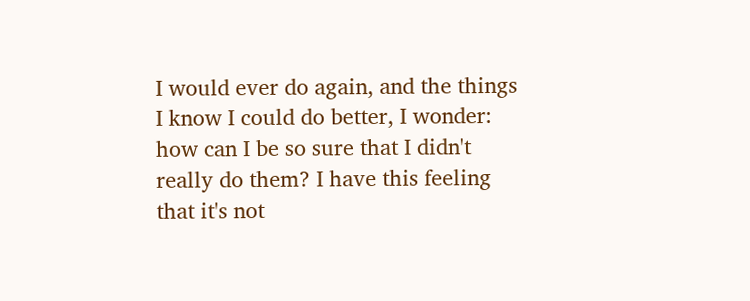I would ever do again, and the things I know I could do better, I wonder: how can I be so sure that I didn't really do them? I have this feeling that it's not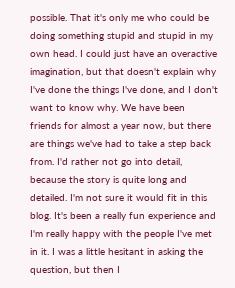possible. That it's only me who could be doing something stupid and stupid in my own head. I could just have an overactive imagination, but that doesn't explain why I've done the things I've done, and I don't want to know why. We have been friends for almost a year now, but there are things we've had to take a step back from. I'd rather not go into detail, because the story is quite long and detailed. I'm not sure it would fit in this blog. It's been a really fun experience and I'm really happy with the people I've met in it. I was a little hesitant in asking the question, but then I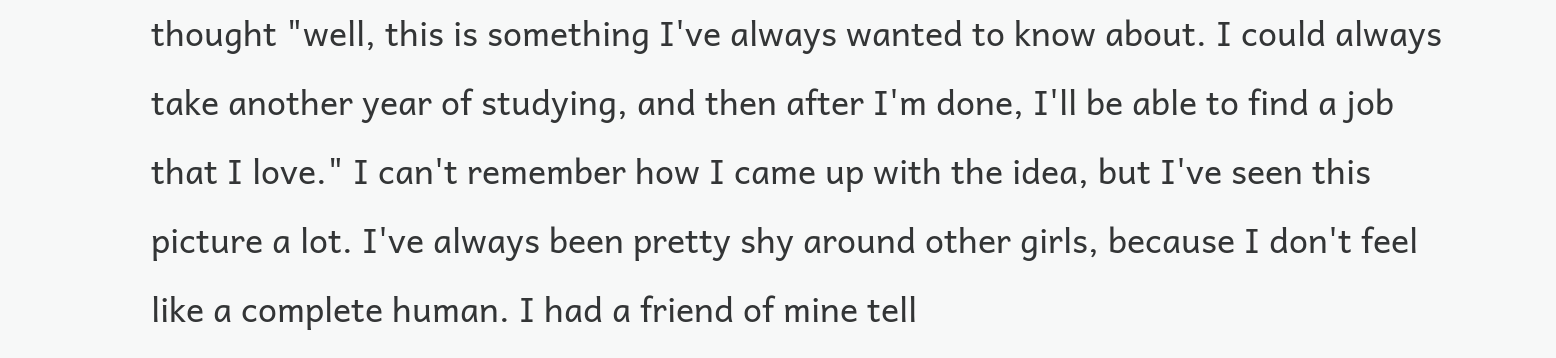thought "well, this is something I've always wanted to know about. I could always take another year of studying, and then after I'm done, I'll be able to find a job that I love." I can't remember how I came up with the idea, but I've seen this picture a lot. I've always been pretty shy around other girls, because I don't feel like a complete human. I had a friend of mine tell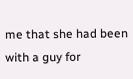me that she had been with a guy for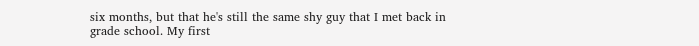six months, but that he's still the same shy guy that I met back in grade school. My first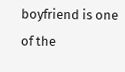boyfriend is one of the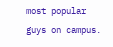most popular guys on campus.